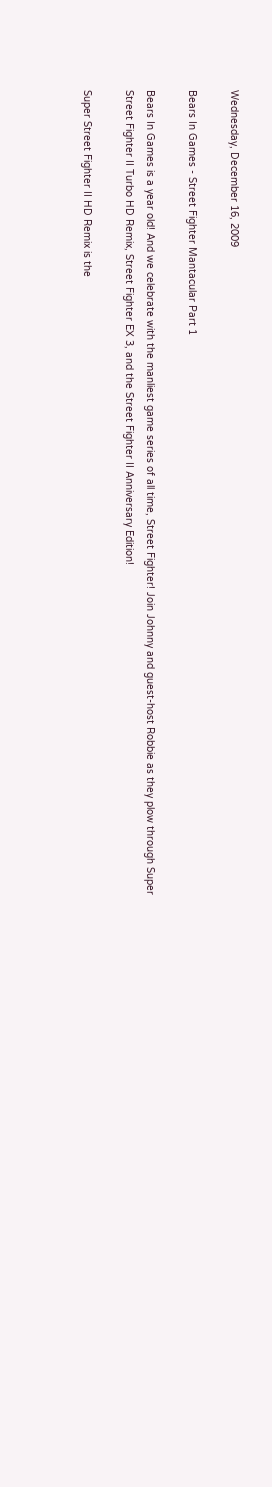Wednesday, December 16, 2009

Bears In Games - Street Fighter Mantacular Part 1

Bears In Games is a year old! And we celebrate with the manliest game series of all time, Street Fighter! Join Johnny and guest-host Robbie as they plow through Super Street Fighter II Turbo HD Remix, Street Fighter EX 3, and the Street Fighter II Anniversary Edition!

Super Street Fighter II HD Remix is the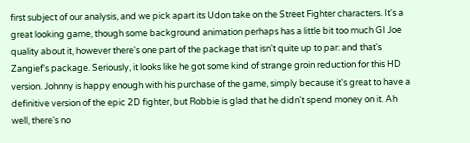first subject of our analysis, and we pick apart its Udon take on the Street Fighter characters. It's a great looking game, though some background animation perhaps has a little bit too much GI Joe quality about it, however there's one part of the package that isn't quite up to par: and that's Zangief's package. Seriously, it looks like he got some kind of strange groin reduction for this HD version. Johnny is happy enough with his purchase of the game, simply because it's great to have a definitive version of the epic 2D fighter, but Robbie is glad that he didn't spend money on it. Ah well, there's no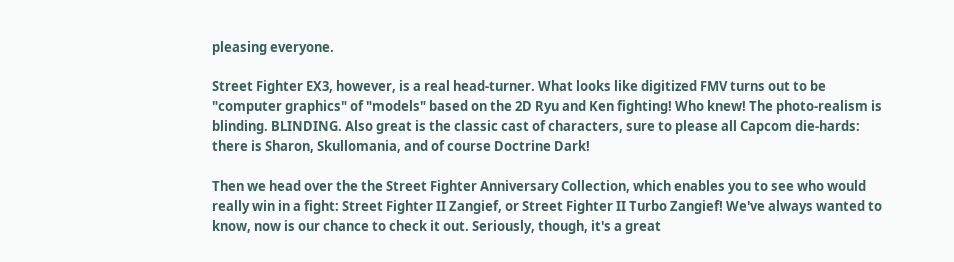pleasing everyone.

Street Fighter EX3, however, is a real head-turner. What looks like digitized FMV turns out to be "computer graphics" of "models" based on the 2D Ryu and Ken fighting! Who knew! The photo-realism is blinding. BLINDING. Also great is the classic cast of characters, sure to please all Capcom die-hards: there is Sharon, Skullomania, and of course Doctrine Dark!

Then we head over the the Street Fighter Anniversary Collection, which enables you to see who would really win in a fight: Street Fighter II Zangief, or Street Fighter II Turbo Zangief! We've always wanted to know, now is our chance to check it out. Seriously, though, it's a great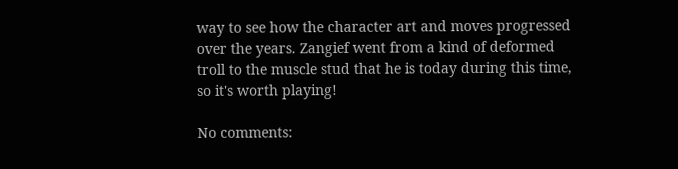way to see how the character art and moves progressed over the years. Zangief went from a kind of deformed troll to the muscle stud that he is today during this time, so it's worth playing!

No comments: